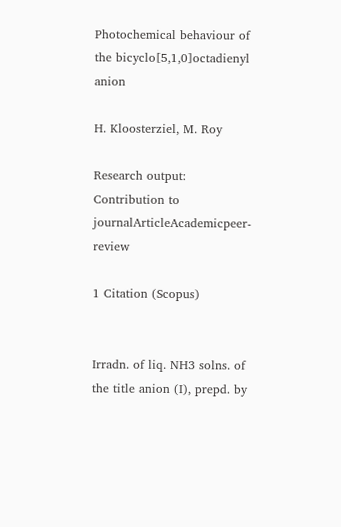Photochemical behaviour of the bicyclo[5,1,0]octadienyl anion

H. Kloosterziel, M. Roy

Research output: Contribution to journalArticleAcademicpeer-review

1 Citation (Scopus)


Irradn. of liq. NH3 solns. of the title anion (I), prepd. by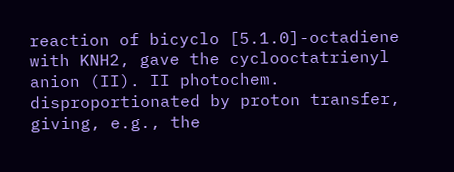reaction of bicyclo [5.1.0]-octadiene with KNH2, gave the cyclooctatrienyl anion (II). II photochem. disproportionated by proton transfer, giving, e.g., the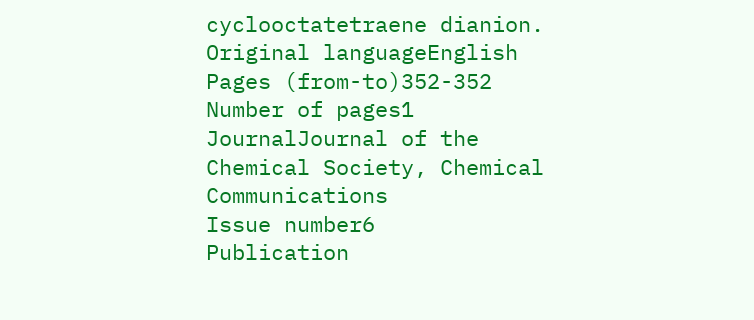cyclooctatetraene dianion.
Original languageEnglish
Pages (from-to)352-352
Number of pages1
JournalJournal of the Chemical Society, Chemical Communications
Issue number6
Publication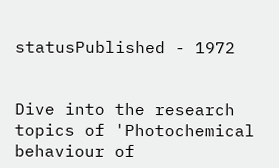statusPublished - 1972


Dive into the research topics of 'Photochemical behaviour of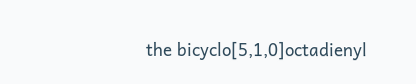the bicyclo[5,1,0]octadienyl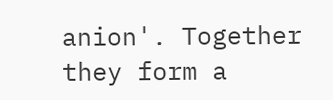anion'. Together they form a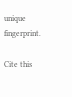unique fingerprint.

Cite this